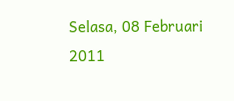Selasa, 08 Februari 2011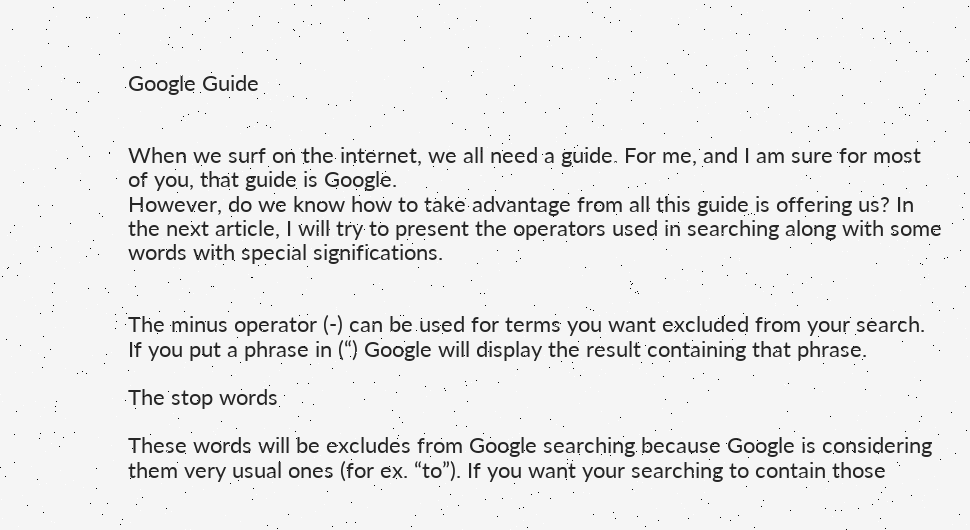Google Guide


When we surf on the internet, we all need a guide. For me, and I am sure for most of you, that guide is Google.
However, do we know how to take advantage from all this guide is offering us? In the next article, I will try to present the operators used in searching along with some words with special significations.


The minus operator (-) can be used for terms you want excluded from your search.
If you put a phrase in (“) Google will display the result containing that phrase.

The stop words

These words will be excludes from Google searching because Google is considering them very usual ones (for ex. “to”). If you want your searching to contain those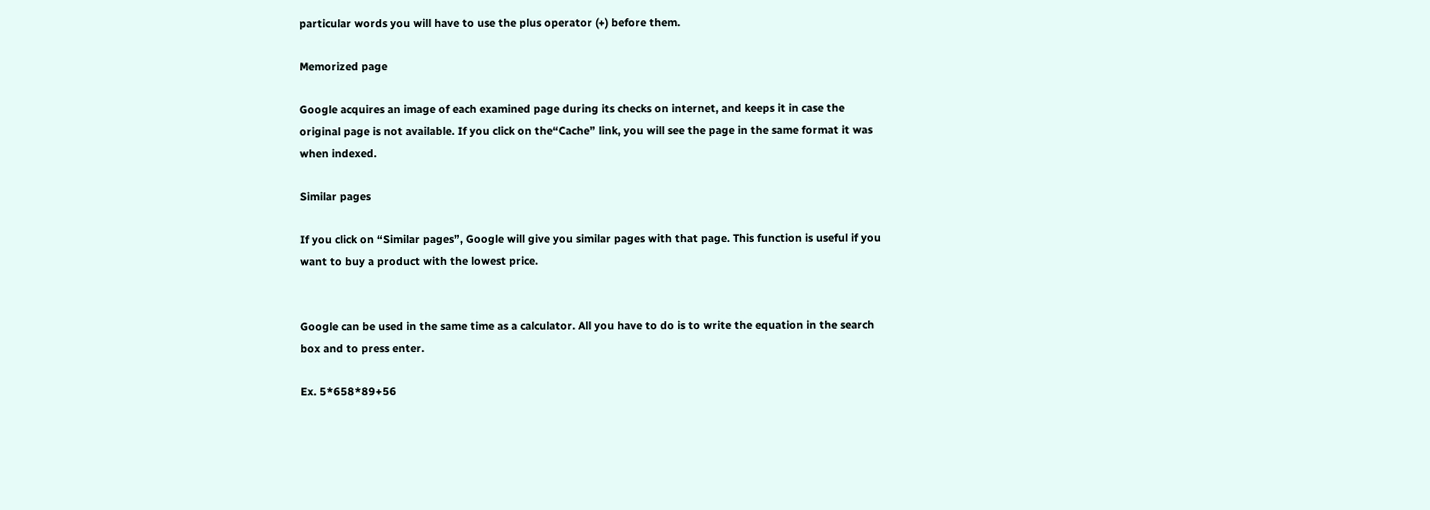particular words you will have to use the plus operator (+) before them.

Memorized page

Google acquires an image of each examined page during its checks on internet, and keeps it in case the original page is not available. If you click on the“Cache” link, you will see the page in the same format it was when indexed.

Similar pages

If you click on “Similar pages”, Google will give you similar pages with that page. This function is useful if you want to buy a product with the lowest price.


Google can be used in the same time as a calculator. All you have to do is to write the equation in the search box and to press enter.

Ex. 5*658*89+56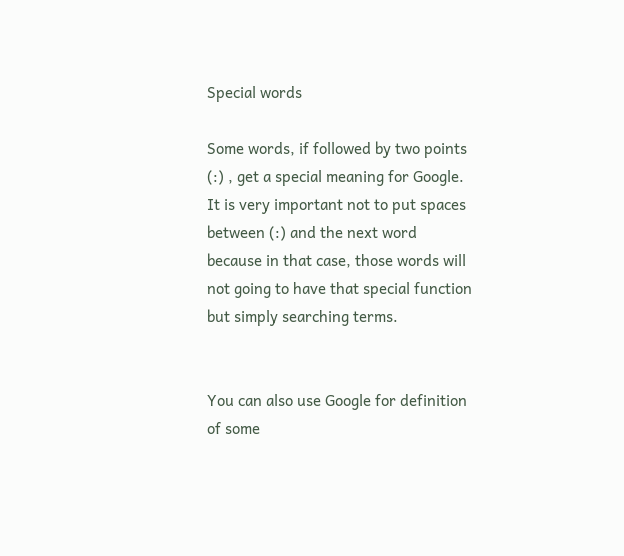Special words

Some words, if followed by two points (:) , get a special meaning for Google. It is very important not to put spaces between (:) and the next word because in that case, those words will not going to have that special function but simply searching terms.


You can also use Google for definition of some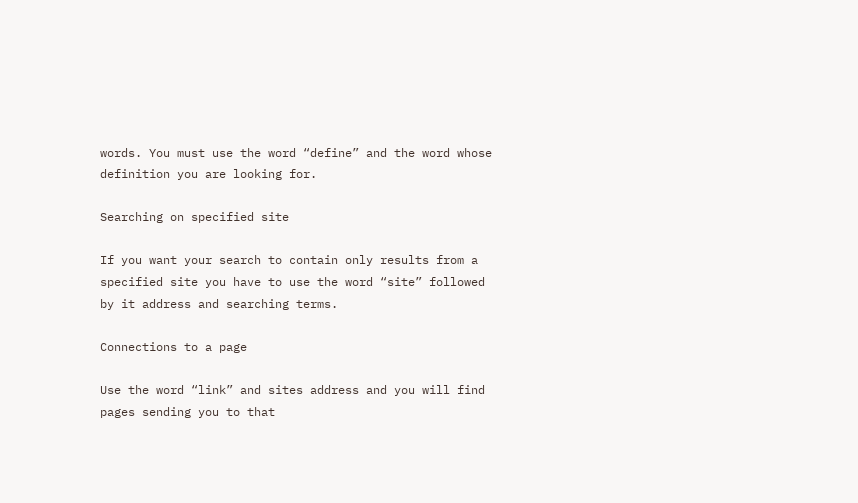words. You must use the word “define” and the word whose definition you are looking for.

Searching on specified site

If you want your search to contain only results from a specified site you have to use the word “site” followed by it address and searching terms.

Connections to a page

Use the word “link” and sites address and you will find pages sending you to that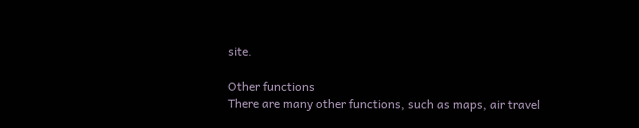site.

Other functions
There are many other functions, such as maps, air travel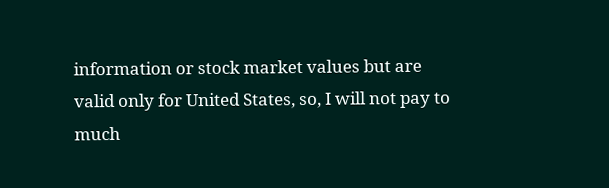information or stock market values but are valid only for United States, so, I will not pay to much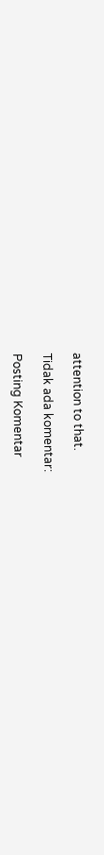attention to that.

Tidak ada komentar:

Posting Komentar